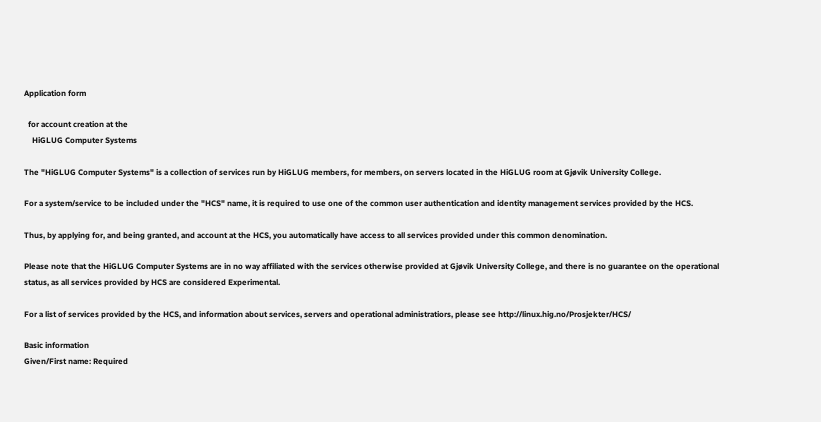Application form

  for account creation at the
    HiGLUG Computer Systems

The "HiGLUG Computer Systems" is a collection of services run by HiGLUG members, for members, on servers located in the HiGLUG room at Gjøvik University College.

For a system/service to be included under the "HCS" name, it is required to use one of the common user authentication and identity management services provided by the HCS.

Thus, by applying for, and being granted, and account at the HCS, you automatically have access to all services provided under this common denomination.

Please note that the HiGLUG Computer Systems are in no way affiliated with the services otherwise provided at Gjøvik University College, and there is no guarantee on the operational status, as all services provided by HCS are considered Experimental.

For a list of services provided by the HCS, and information about services, servers and operational administratiors, please see http://linux.hig.no/Prosjekter/HCS/

Basic information
Given/First name: Required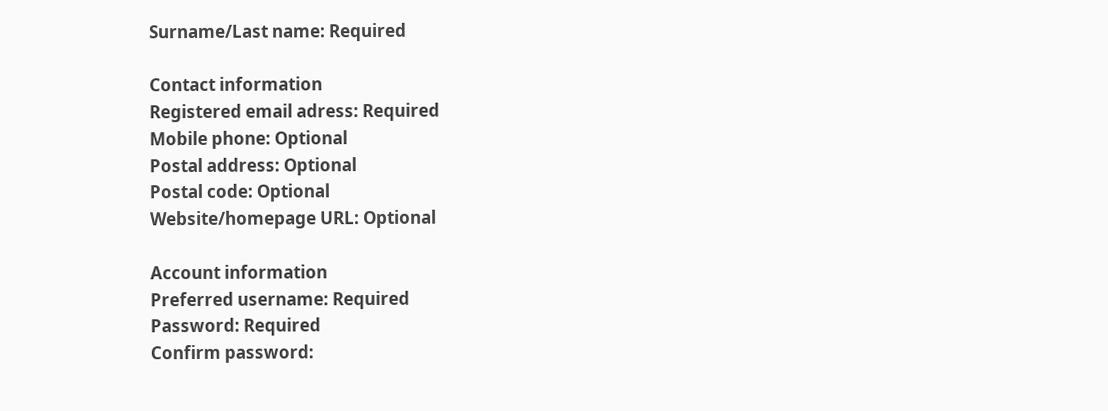Surname/Last name: Required

Contact information
Registered email adress: Required
Mobile phone: Optional
Postal address: Optional
Postal code: Optional
Website/homepage URL: Optional

Account information
Preferred username: Required
Password: Required
Confirm password: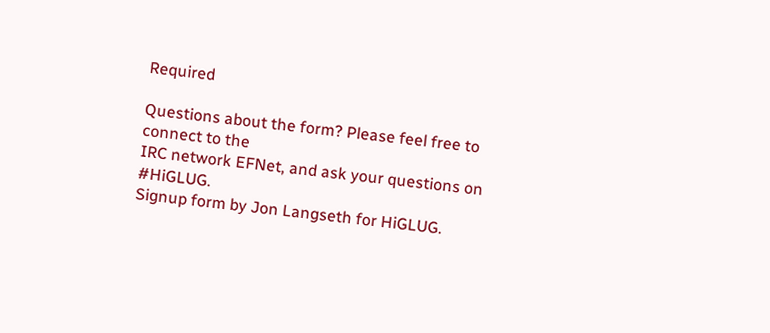Required

Questions about the form? Please feel free to connect to the
IRC network EFNet, and ask your questions on #HiGLUG.
Signup form by Jon Langseth for HiGLUG.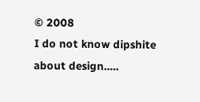© 2008
I do not know dipshite about design.....